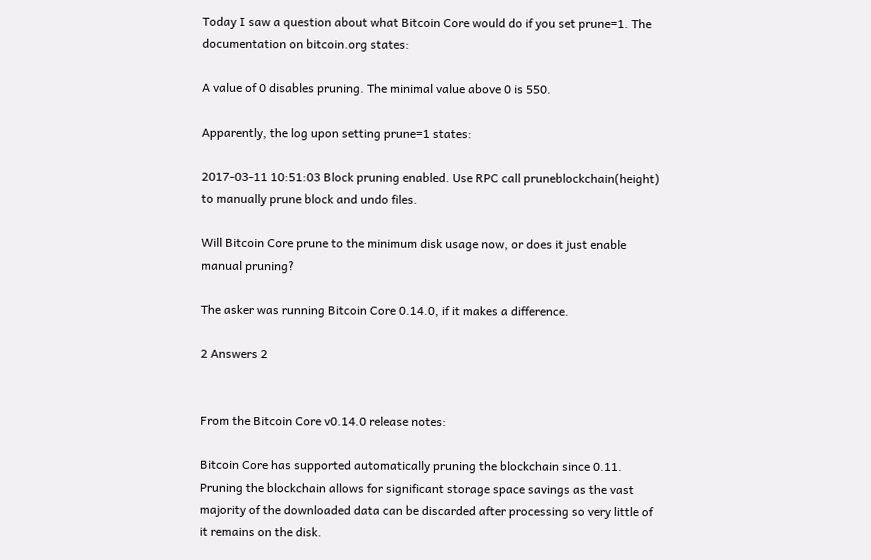Today I saw a question about what Bitcoin Core would do if you set prune=1. The documentation on bitcoin.org states:

A value of 0 disables pruning. The minimal value above 0 is 550.

Apparently, the log upon setting prune=1 states:

2017-03-11 10:51:03 Block pruning enabled. Use RPC call pruneblockchain(height) to manually prune block and undo files.

Will Bitcoin Core prune to the minimum disk usage now, or does it just enable manual pruning?

The asker was running Bitcoin Core 0.14.0, if it makes a difference.

2 Answers 2


From the Bitcoin Core v0.14.0 release notes:

Bitcoin Core has supported automatically pruning the blockchain since 0.11. Pruning the blockchain allows for significant storage space savings as the vast majority of the downloaded data can be discarded after processing so very little of it remains on the disk.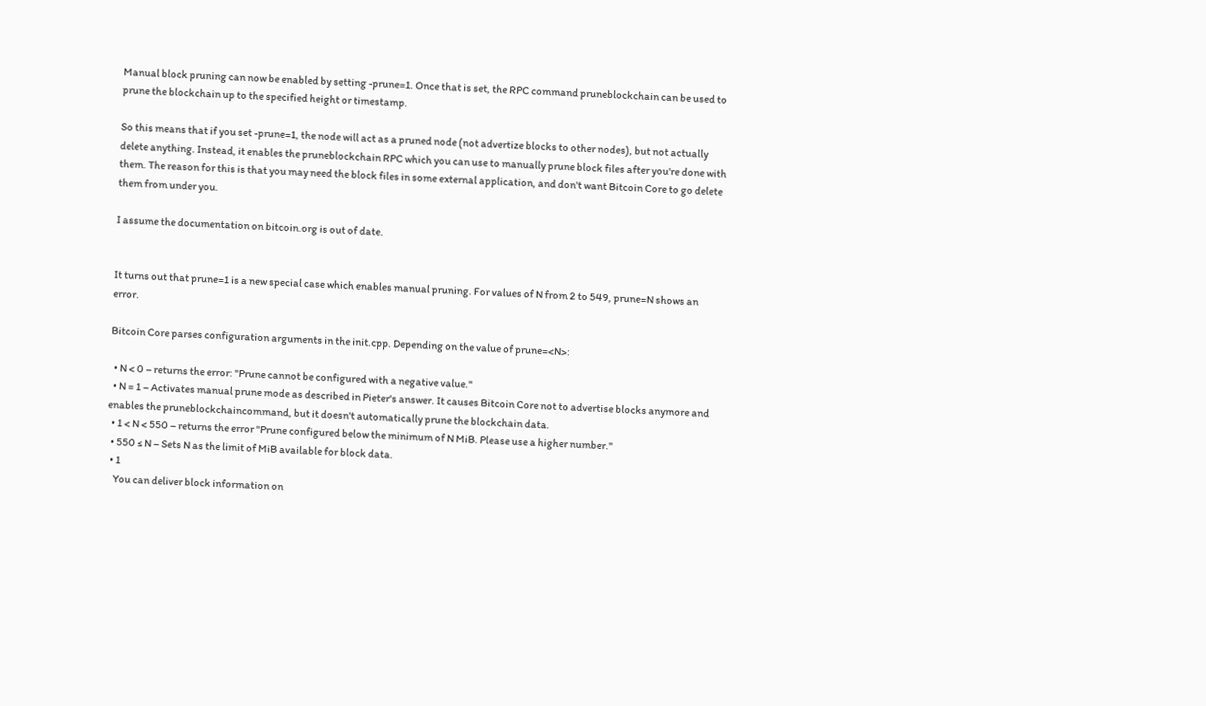Manual block pruning can now be enabled by setting -prune=1. Once that is set, the RPC command pruneblockchain can be used to prune the blockchain up to the specified height or timestamp.

So this means that if you set -prune=1, the node will act as a pruned node (not advertize blocks to other nodes), but not actually delete anything. Instead, it enables the pruneblockchain RPC which you can use to manually prune block files after you're done with them. The reason for this is that you may need the block files in some external application, and don't want Bitcoin Core to go delete them from under you.

I assume the documentation on bitcoin.org is out of date.


It turns out that prune=1 is a new special case which enables manual pruning. For values of N from 2 to 549, prune=N shows an error.

Bitcoin Core parses configuration arguments in the init.cpp. Depending on the value of prune=<N>:

  • N < 0 – returns the error: "Prune cannot be configured with a negative value."
  • N = 1 – Activates manual prune mode as described in Pieter's answer. It causes Bitcoin Core not to advertise blocks anymore and enables the pruneblockchaincommand, but it doesn't automatically prune the blockchain data.
  • 1 < N < 550 – returns the error "Prune configured below the minimum of N MiB. Please use a higher number."
  • 550 ≤ N – Sets N as the limit of MiB available for block data.
  • 1
    You can deliver block information on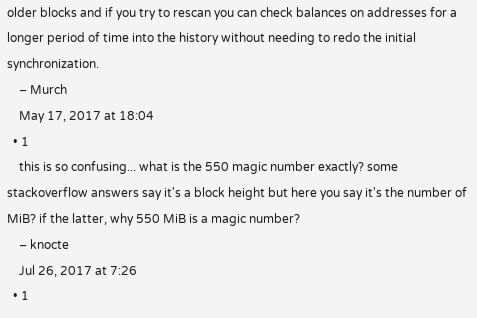older blocks and if you try to rescan you can check balances on addresses for a longer period of time into the history without needing to redo the initial synchronization.
    – Murch
    May 17, 2017 at 18:04
  • 1
    this is so confusing... what is the 550 magic number exactly? some stackoverflow answers say it's a block height but here you say it's the number of MiB? if the latter, why 550 MiB is a magic number?
    – knocte
    Jul 26, 2017 at 7:26
  • 1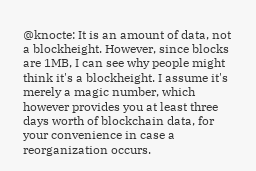@knocte: It is an amount of data, not a blockheight. However, since blocks are 1MB, I can see why people might think it's a blockheight. I assume it's merely a magic number, which however provides you at least three days worth of blockchain data, for your convenience in case a reorganization occurs.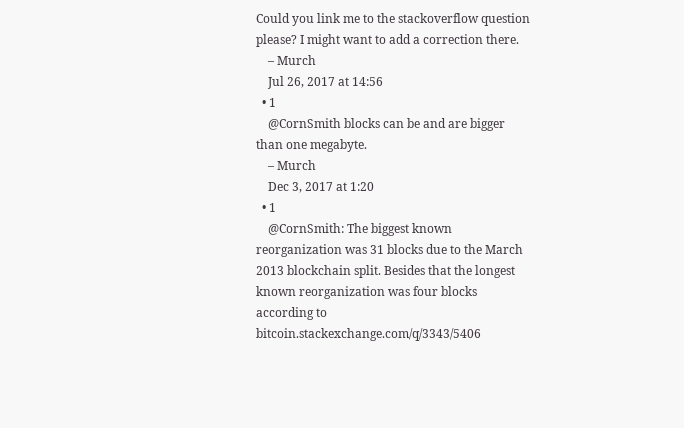Could you link me to the stackoverflow question please? I might want to add a correction there.
    – Murch
    Jul 26, 2017 at 14:56
  • 1
    @CornSmith blocks can be and are bigger than one megabyte.
    – Murch
    Dec 3, 2017 at 1:20
  • 1
    @CornSmith: The biggest known reorganization was 31 blocks due to the March 2013 blockchain split. Besides that the longest known reorganization was four blocks according to bitcoin.stackexchange.com/q/3343/5406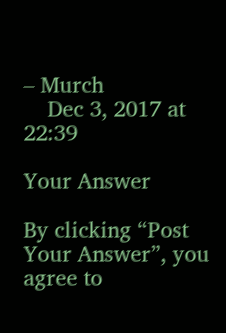– Murch
    Dec 3, 2017 at 22:39

Your Answer

By clicking “Post Your Answer”, you agree to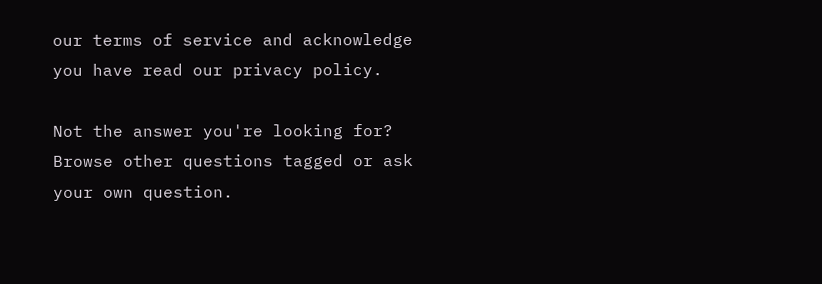our terms of service and acknowledge you have read our privacy policy.

Not the answer you're looking for? Browse other questions tagged or ask your own question.